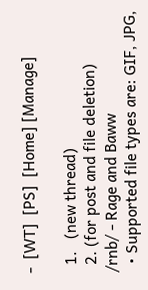-  [WT]  [PS]  [Home] [Manage]

  1.   (new thread)
  2. (for post and file deletion)
/rnb/ - Rage and Baww
  • Supported file types are: GIF, JPG,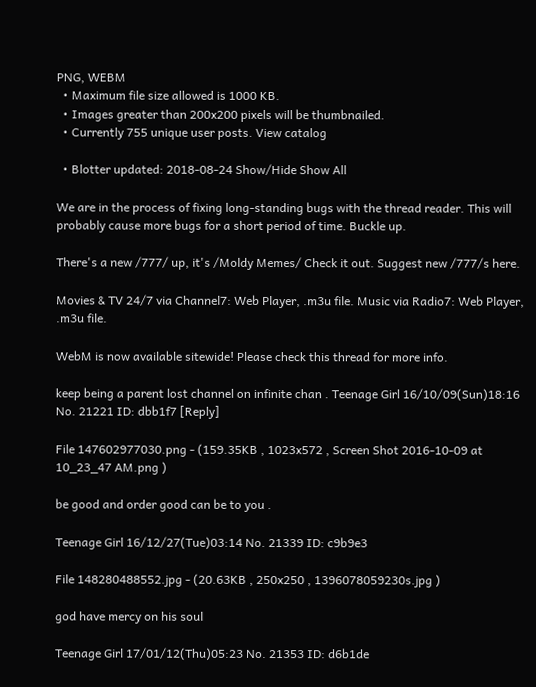PNG, WEBM
  • Maximum file size allowed is 1000 KB.
  • Images greater than 200x200 pixels will be thumbnailed.
  • Currently 755 unique user posts. View catalog

  • Blotter updated: 2018-08-24 Show/Hide Show All

We are in the process of fixing long-standing bugs with the thread reader. This will probably cause more bugs for a short period of time. Buckle up.

There's a new /777/ up, it's /Moldy Memes/ Check it out. Suggest new /777/s here.

Movies & TV 24/7 via Channel7: Web Player, .m3u file. Music via Radio7: Web Player, .m3u file.

WebM is now available sitewide! Please check this thread for more info.

keep being a parent lost channel on infinite chan . Teenage Girl 16/10/09(Sun)18:16 No. 21221 ID: dbb1f7 [Reply]

File 147602977030.png - (159.35KB , 1023x572 , Screen Shot 2016-10-09 at 10_23_47 AM.png )

be good and order good can be to you .

Teenage Girl 16/12/27(Tue)03:14 No. 21339 ID: c9b9e3

File 148280488552.jpg - (20.63KB , 250x250 , 1396078059230s.jpg )

god have mercy on his soul

Teenage Girl 17/01/12(Thu)05:23 No. 21353 ID: d6b1de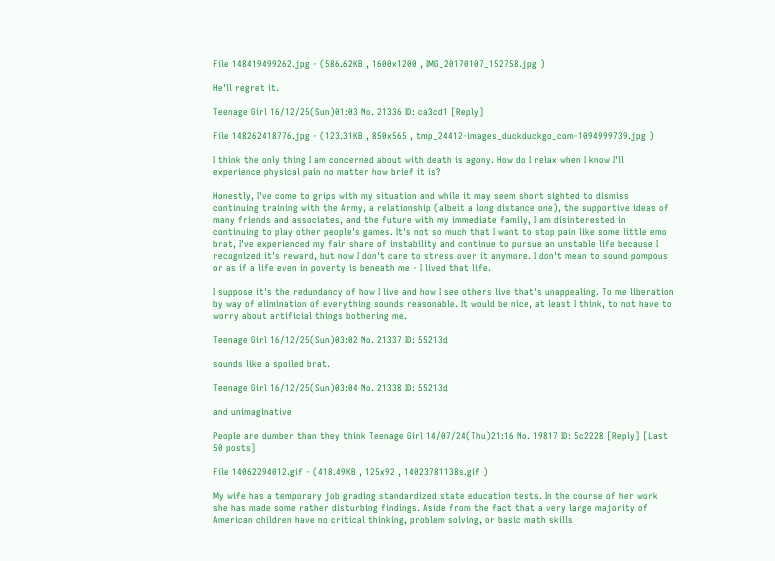File 148419499262.jpg - (586.62KB , 1600x1200 , IMG_20170107_152758.jpg )

He'll regret it.

Teenage Girl 16/12/25(Sun)01:03 No. 21336 ID: ca3cd1 [Reply]

File 148262418776.jpg - (123.31KB , 850x565 , tmp_24412-images_duckduckgo_com-1094999739.jpg )

I think the only thing I am concerned about with death is agony. How do I relax when I know I'll experience physical pain no matter how brief it is?

Honestly, I've come to grips with my situation and while it may seem short sighted to dismiss continuing training with the Army, a relationship (albeit a long distance one), the supportive ideas of many friends and associates, and the future with my immediate family, I am disinterested in continuing to play other people's games. It's not so much that I want to stop pain like some little emo brat, I've experienced my fair share of instability and continue to pursue an unstable life because I recognized it's reward, but now I don't care to stress over it anymore. I don't mean to sound pompous or as if a life even in poverty is beneath me - I lived that life.

I suppose it's the redundancy of how I live and how I see others live that's unappealing. To me liberation by way of elimination of everything sounds reasonable. It would be nice, at least I think, to not have to worry about artificial things bothering me.

Teenage Girl 16/12/25(Sun)03:02 No. 21337 ID: 55213d

sounds like a spoiled brat.

Teenage Girl 16/12/25(Sun)03:04 No. 21338 ID: 55213d

and unimaginative

People are dumber than they think Teenage Girl 14/07/24(Thu)21:16 No. 19817 ID: 5c2228 [Reply] [Last 50 posts]

File 14062294012.gif - (418.49KB , 125x92 , 14023781138s.gif )

My wife has a temporary job grading standardized state education tests. In the course of her work she has made some rather disturbing findings. Aside from the fact that a very large majority of American children have no critical thinking, problem solving, or basic math skills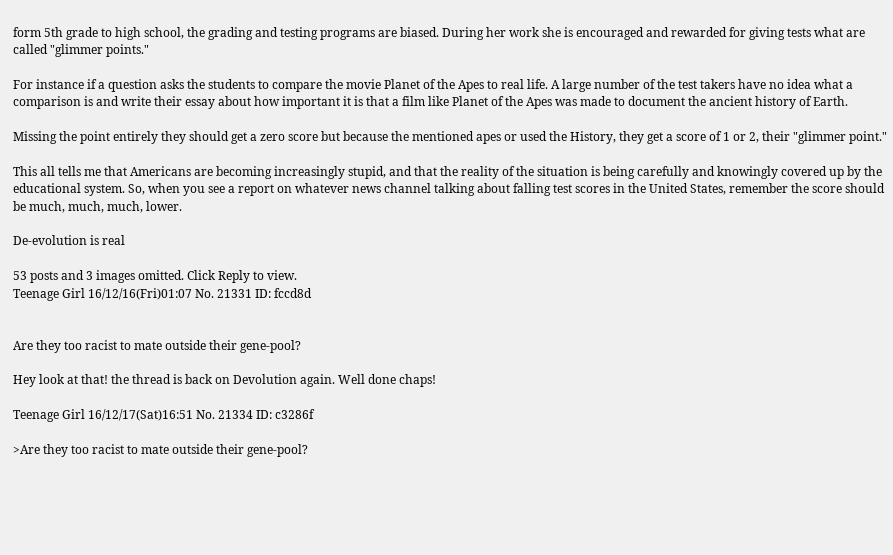form 5th grade to high school, the grading and testing programs are biased. During her work she is encouraged and rewarded for giving tests what are called "glimmer points."

For instance if a question asks the students to compare the movie Planet of the Apes to real life. A large number of the test takers have no idea what a comparison is and write their essay about how important it is that a film like Planet of the Apes was made to document the ancient history of Earth.

Missing the point entirely they should get a zero score but because the mentioned apes or used the History, they get a score of 1 or 2, their "glimmer point."

This all tells me that Americans are becoming increasingly stupid, and that the reality of the situation is being carefully and knowingly covered up by the educational system. So, when you see a report on whatever news channel talking about falling test scores in the United States, remember the score should be much, much, much, lower.

De-evolution is real

53 posts and 3 images omitted. Click Reply to view.
Teenage Girl 16/12/16(Fri)01:07 No. 21331 ID: fccd8d


Are they too racist to mate outside their gene-pool?

Hey look at that! the thread is back on Devolution again. Well done chaps!

Teenage Girl 16/12/17(Sat)16:51 No. 21334 ID: c3286f

>Are they too racist to mate outside their gene-pool?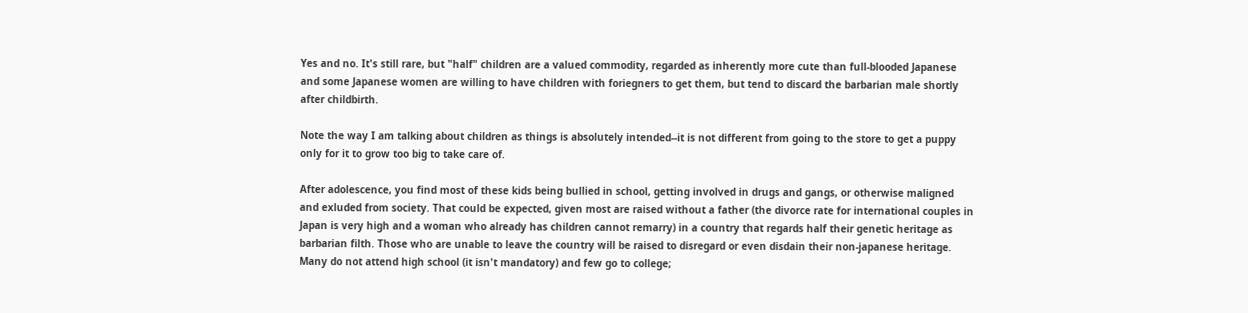Yes and no. It's still rare, but "half" children are a valued commodity, regarded as inherently more cute than full-blooded Japanese and some Japanese women are willing to have children with foriegners to get them, but tend to discard the barbarian male shortly after childbirth.

Note the way I am talking about children as things is absolutely intended--it is not different from going to the store to get a puppy only for it to grow too big to take care of.

After adolescence, you find most of these kids being bullied in school, getting involved in drugs and gangs, or otherwise maligned and exluded from society. That could be expected, given most are raised without a father (the divorce rate for international couples in Japan is very high and a woman who already has children cannot remarry) in a country that regards half their genetic heritage as barbarian filth. Those who are unable to leave the country will be raised to disregard or even disdain their non-japanese heritage. Many do not attend high school (it isn't mandatory) and few go to college;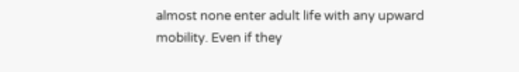almost none enter adult life with any upward mobility. Even if they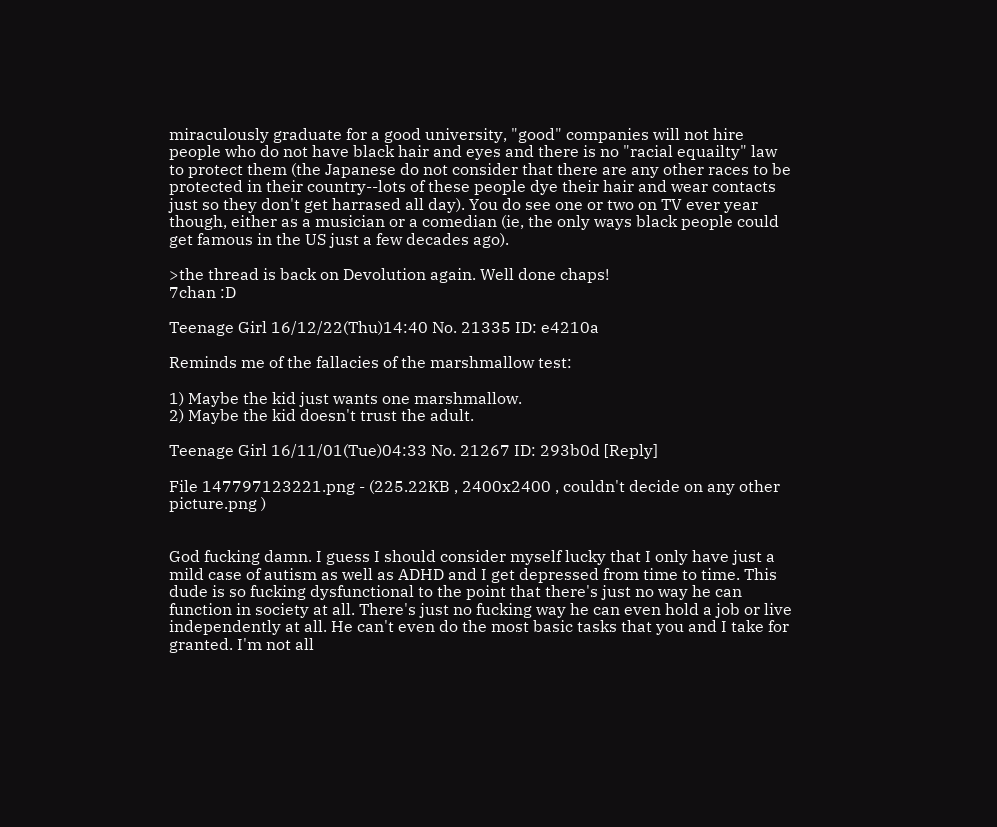miraculously graduate for a good university, "good" companies will not hire people who do not have black hair and eyes and there is no "racial equailty" law to protect them (the Japanese do not consider that there are any other races to be protected in their country--lots of these people dye their hair and wear contacts just so they don't get harrased all day). You do see one or two on TV ever year though, either as a musician or a comedian (ie, the only ways black people could get famous in the US just a few decades ago).

>the thread is back on Devolution again. Well done chaps!
7chan :D

Teenage Girl 16/12/22(Thu)14:40 No. 21335 ID: e4210a

Reminds me of the fallacies of the marshmallow test:

1) Maybe the kid just wants one marshmallow.
2) Maybe the kid doesn't trust the adult.

Teenage Girl 16/11/01(Tue)04:33 No. 21267 ID: 293b0d [Reply]

File 147797123221.png - (225.22KB , 2400x2400 , couldn't decide on any other picture.png )


God fucking damn. I guess I should consider myself lucky that I only have just a mild case of autism as well as ADHD and I get depressed from time to time. This dude is so fucking dysfunctional to the point that there's just no way he can function in society at all. There's just no fucking way he can even hold a job or live independently at all. He can't even do the most basic tasks that you and I take for granted. I'm not all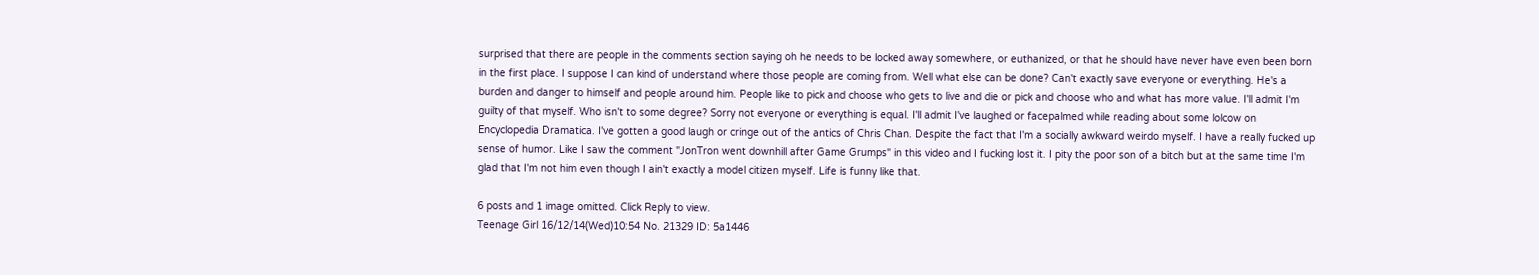surprised that there are people in the comments section saying oh he needs to be locked away somewhere, or euthanized, or that he should have never have even been born in the first place. I suppose I can kind of understand where those people are coming from. Well what else can be done? Can't exactly save everyone or everything. He's a burden and danger to himself and people around him. People like to pick and choose who gets to live and die or pick and choose who and what has more value. I'll admit I'm guilty of that myself. Who isn't to some degree? Sorry not everyone or everything is equal. I'll admit I've laughed or facepalmed while reading about some lolcow on Encyclopedia Dramatica. I've gotten a good laugh or cringe out of the antics of Chris Chan. Despite the fact that I'm a socially awkward weirdo myself. I have a really fucked up sense of humor. Like I saw the comment "JonTron went downhill after Game Grumps" in this video and I fucking lost it. I pity the poor son of a bitch but at the same time I'm glad that I'm not him even though I ain't exactly a model citizen myself. Life is funny like that.

6 posts and 1 image omitted. Click Reply to view.
Teenage Girl 16/12/14(Wed)10:54 No. 21329 ID: 5a1446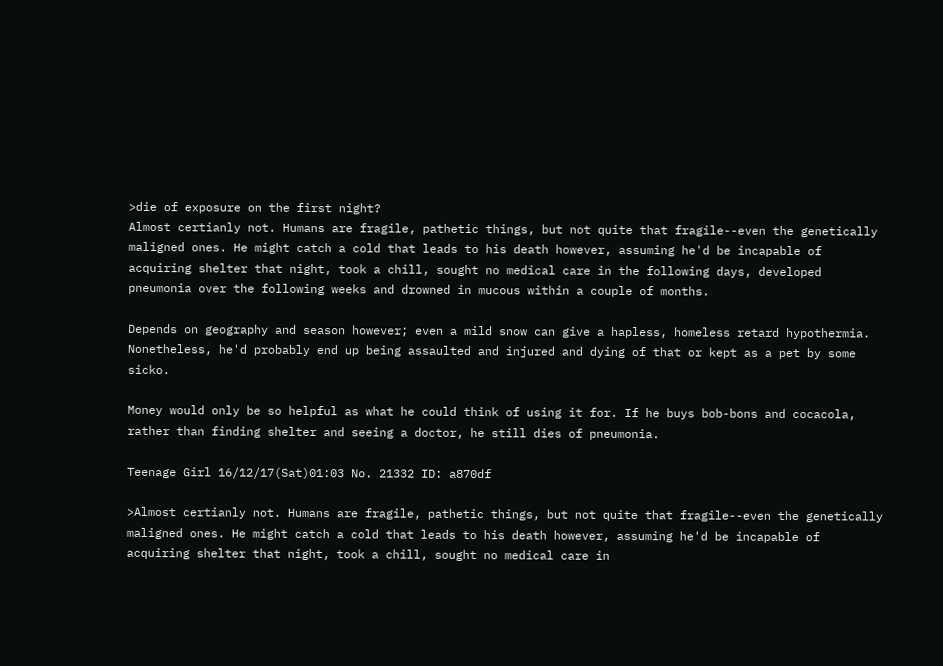>die of exposure on the first night?
Almost certianly not. Humans are fragile, pathetic things, but not quite that fragile--even the genetically maligned ones. He might catch a cold that leads to his death however, assuming he'd be incapable of acquiring shelter that night, took a chill, sought no medical care in the following days, developed pneumonia over the following weeks and drowned in mucous within a couple of months.

Depends on geography and season however; even a mild snow can give a hapless, homeless retard hypothermia. Nonetheless, he'd probably end up being assaulted and injured and dying of that or kept as a pet by some sicko.

Money would only be so helpful as what he could think of using it for. If he buys bob-bons and cocacola, rather than finding shelter and seeing a doctor, he still dies of pneumonia.

Teenage Girl 16/12/17(Sat)01:03 No. 21332 ID: a870df

>Almost certianly not. Humans are fragile, pathetic things, but not quite that fragile--even the genetically maligned ones. He might catch a cold that leads to his death however, assuming he'd be incapable of acquiring shelter that night, took a chill, sought no medical care in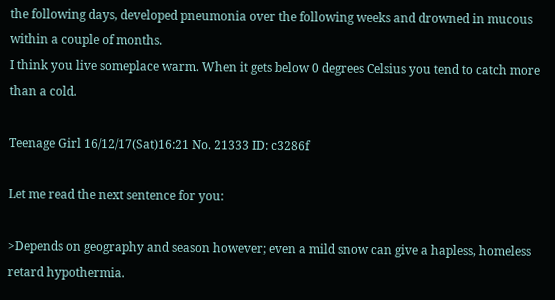the following days, developed pneumonia over the following weeks and drowned in mucous within a couple of months.
I think you live someplace warm. When it gets below 0 degrees Celsius you tend to catch more than a cold.

Teenage Girl 16/12/17(Sat)16:21 No. 21333 ID: c3286f

Let me read the next sentence for you:

>Depends on geography and season however; even a mild snow can give a hapless, homeless retard hypothermia.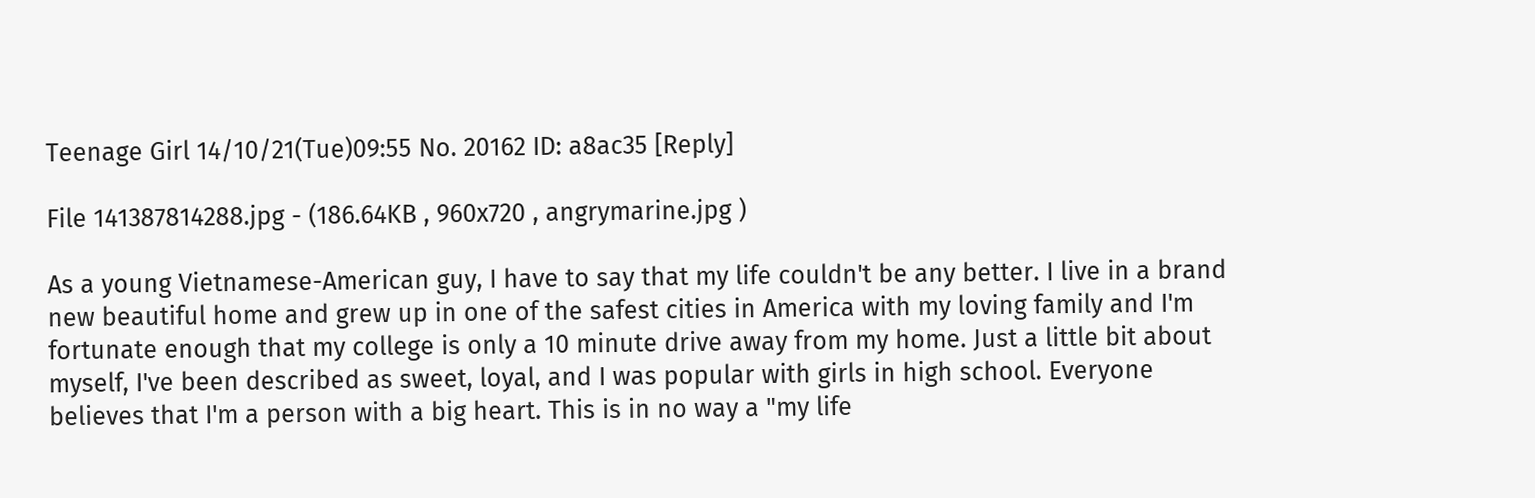Teenage Girl 14/10/21(Tue)09:55 No. 20162 ID: a8ac35 [Reply]

File 141387814288.jpg - (186.64KB , 960x720 , angrymarine.jpg )

As a young Vietnamese-American guy, I have to say that my life couldn't be any better. I live in a brand new beautiful home and grew up in one of the safest cities in America with my loving family and I'm fortunate enough that my college is only a 10 minute drive away from my home. Just a little bit about myself, I've been described as sweet, loyal, and I was popular with girls in high school. Everyone believes that I'm a person with a big heart. This is in no way a "my life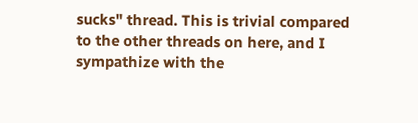sucks" thread. This is trivial compared to the other threads on here, and I sympathize with the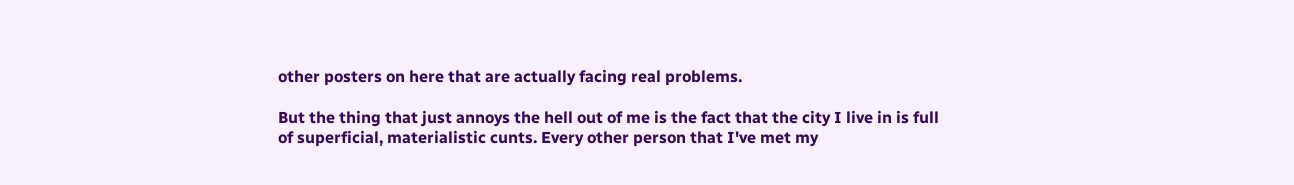other posters on here that are actually facing real problems.

But the thing that just annoys the hell out of me is the fact that the city I live in is full of superficial, materialistic cunts. Every other person that I've met my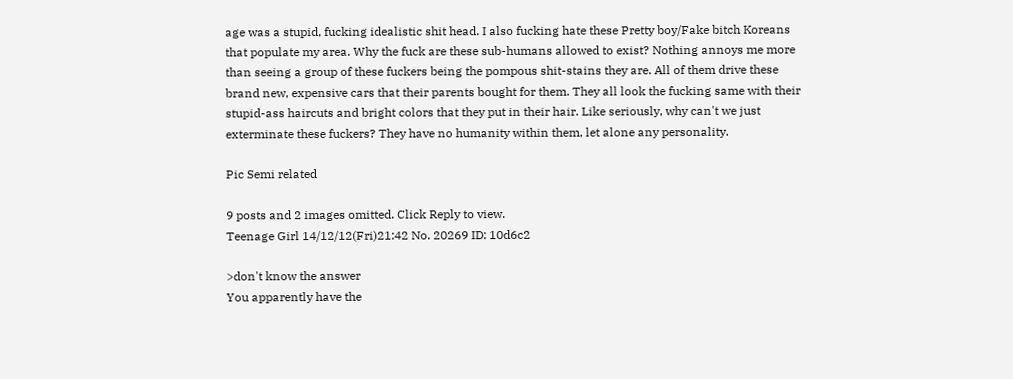age was a stupid, fucking idealistic shit head. I also fucking hate these Pretty boy/Fake bitch Koreans that populate my area. Why the fuck are these sub-humans allowed to exist? Nothing annoys me more than seeing a group of these fuckers being the pompous shit-stains they are. All of them drive these brand new, expensive cars that their parents bought for them. They all look the fucking same with their stupid-ass haircuts and bright colors that they put in their hair. Like seriously, why can't we just exterminate these fuckers? They have no humanity within them, let alone any personality.

Pic Semi related

9 posts and 2 images omitted. Click Reply to view.
Teenage Girl 14/12/12(Fri)21:42 No. 20269 ID: 10d6c2

>don't know the answer
You apparently have the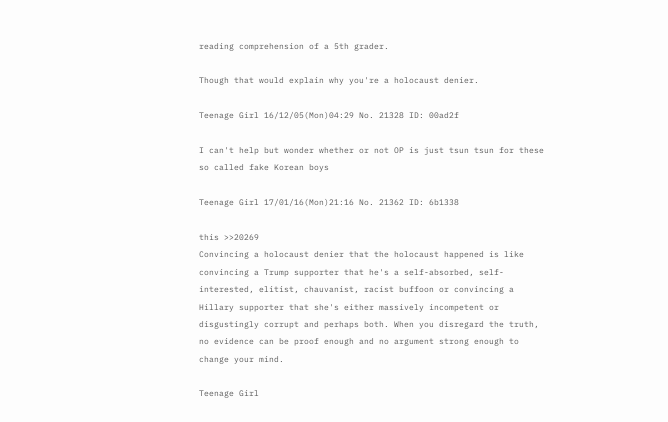reading comprehension of a 5th grader.

Though that would explain why you're a holocaust denier.

Teenage Girl 16/12/05(Mon)04:29 No. 21328 ID: 00ad2f

I can't help but wonder whether or not OP is just tsun tsun for these so called fake Korean boys

Teenage Girl 17/01/16(Mon)21:16 No. 21362 ID: 6b1338

this >>20269
Convincing a holocaust denier that the holocaust happened is like convincing a Trump supporter that he's a self-absorbed, self-interested, elitist, chauvanist, racist buffoon or convincing a Hillary supporter that she's either massively incompetent or disgustingly corrupt and perhaps both. When you disregard the truth, no evidence can be proof enough and no argument strong enough to change your mind.

Teenage Girl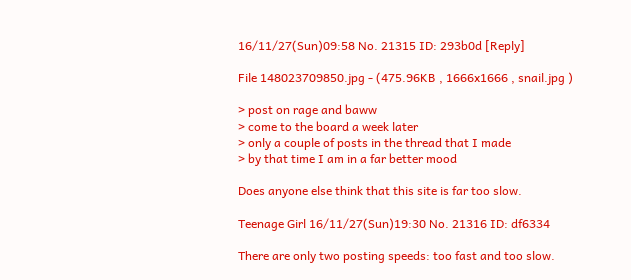16/11/27(Sun)09:58 No. 21315 ID: 293b0d [Reply]

File 148023709850.jpg - (475.96KB , 1666x1666 , snail.jpg )

> post on rage and baww
> come to the board a week later
> only a couple of posts in the thread that I made
> by that time I am in a far better mood

Does anyone else think that this site is far too slow.

Teenage Girl 16/11/27(Sun)19:30 No. 21316 ID: df6334

There are only two posting speeds: too fast and too slow.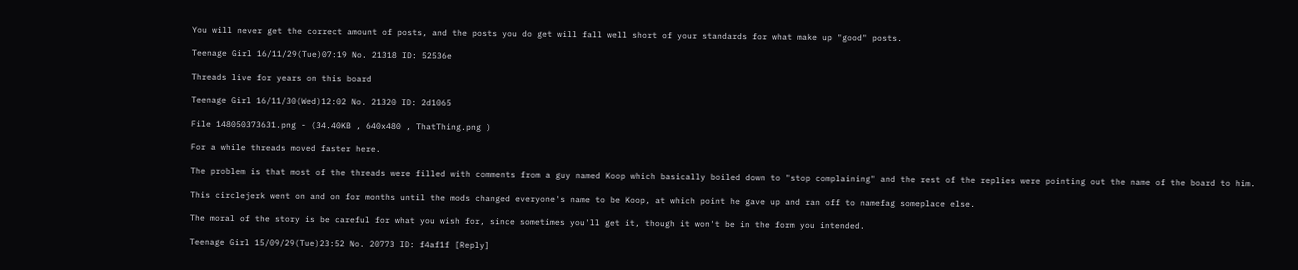You will never get the correct amount of posts, and the posts you do get will fall well short of your standards for what make up "good" posts.

Teenage Girl 16/11/29(Tue)07:19 No. 21318 ID: 52536e

Threads live for years on this board

Teenage Girl 16/11/30(Wed)12:02 No. 21320 ID: 2d1065

File 148050373631.png - (34.40KB , 640x480 , ThatThing.png )

For a while threads moved faster here.

The problem is that most of the threads were filled with comments from a guy named Koop which basically boiled down to "stop complaining" and the rest of the replies were pointing out the name of the board to him.

This circlejerk went on and on for months until the mods changed everyone's name to be Koop, at which point he gave up and ran off to namefag someplace else.

The moral of the story is be careful for what you wish for, since sometimes you'll get it, though it won't be in the form you intended.

Teenage Girl 15/09/29(Tue)23:52 No. 20773 ID: f4af1f [Reply]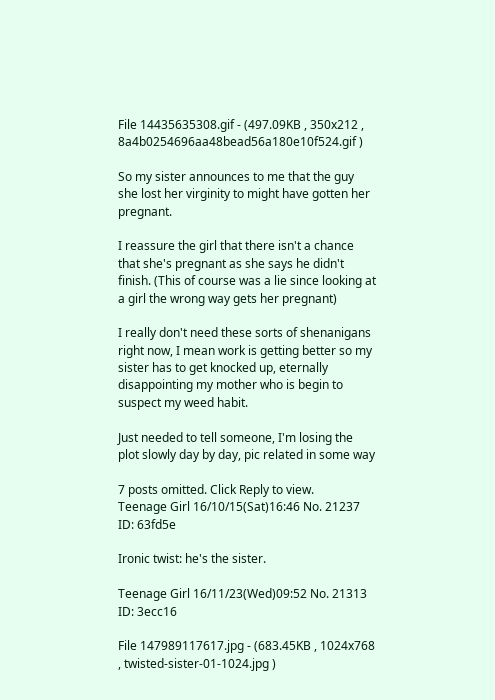File 14435635308.gif - (497.09KB , 350x212 , 8a4b0254696aa48bead56a180e10f524.gif )

So my sister announces to me that the guy she lost her virginity to might have gotten her pregnant.

I reassure the girl that there isn't a chance that she's pregnant as she says he didn't finish. (This of course was a lie since looking at a girl the wrong way gets her pregnant)

I really don't need these sorts of shenanigans right now, I mean work is getting better so my sister has to get knocked up, eternally disappointing my mother who is begin to suspect my weed habit.

Just needed to tell someone, I'm losing the plot slowly day by day, pic related in some way

7 posts omitted. Click Reply to view.
Teenage Girl 16/10/15(Sat)16:46 No. 21237 ID: 63fd5e

Ironic twist: he's the sister.

Teenage Girl 16/11/23(Wed)09:52 No. 21313 ID: 3ecc16

File 147989117617.jpg - (683.45KB , 1024x768 , twisted-sister-01-1024.jpg )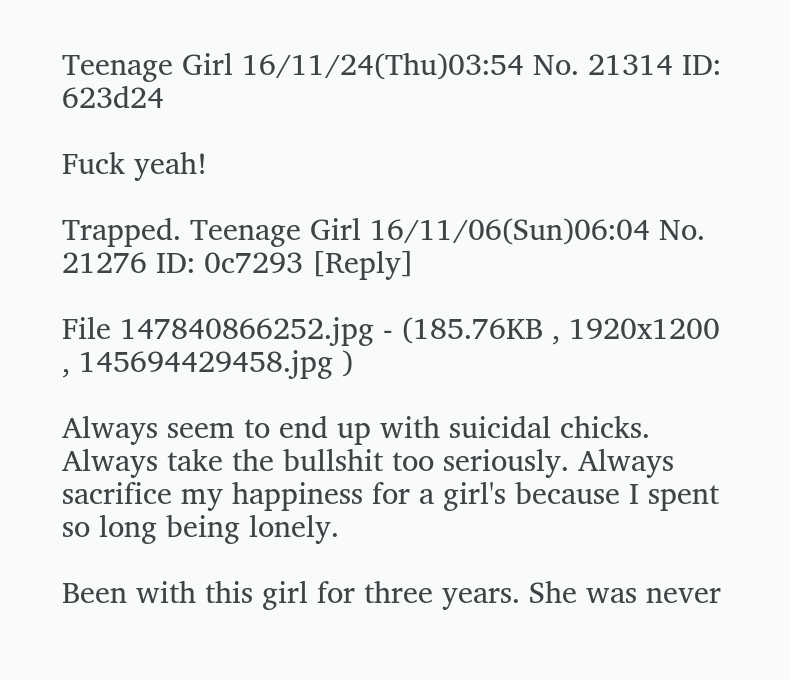Teenage Girl 16/11/24(Thu)03:54 No. 21314 ID: 623d24

Fuck yeah!

Trapped. Teenage Girl 16/11/06(Sun)06:04 No. 21276 ID: 0c7293 [Reply]

File 147840866252.jpg - (185.76KB , 1920x1200 , 145694429458.jpg )

Always seem to end up with suicidal chicks. Always take the bullshit too seriously. Always sacrifice my happiness for a girl's because I spent so long being lonely.

Been with this girl for three years. She was never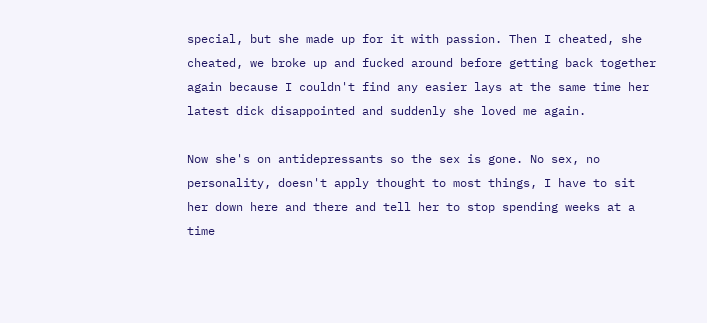special, but she made up for it with passion. Then I cheated, she cheated, we broke up and fucked around before getting back together again because I couldn't find any easier lays at the same time her latest dick disappointed and suddenly she loved me again.

Now she's on antidepressants so the sex is gone. No sex, no personality, doesn't apply thought to most things, I have to sit her down here and there and tell her to stop spending weeks at a time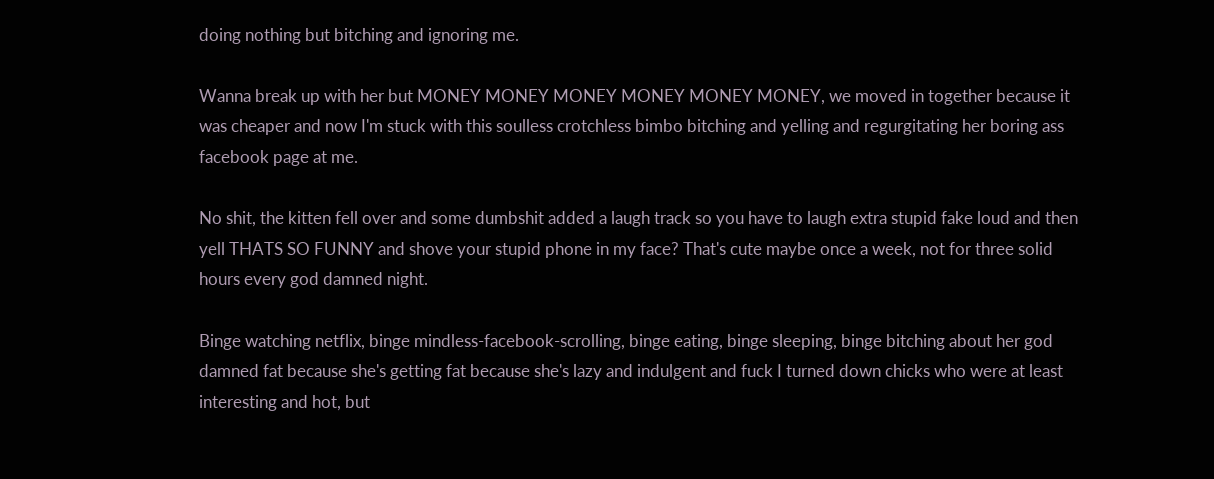doing nothing but bitching and ignoring me.

Wanna break up with her but MONEY MONEY MONEY MONEY MONEY MONEY, we moved in together because it was cheaper and now I'm stuck with this soulless crotchless bimbo bitching and yelling and regurgitating her boring ass facebook page at me.

No shit, the kitten fell over and some dumbshit added a laugh track so you have to laugh extra stupid fake loud and then yell THATS SO FUNNY and shove your stupid phone in my face? That's cute maybe once a week, not for three solid hours every god damned night.

Binge watching netflix, binge mindless-facebook-scrolling, binge eating, binge sleeping, binge bitching about her god damned fat because she's getting fat because she's lazy and indulgent and fuck I turned down chicks who were at least interesting and hot, but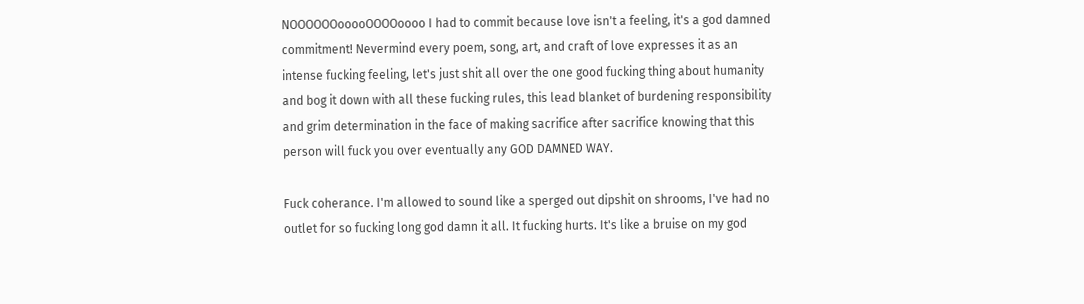NOOOOOOooooOOOOoooo I had to commit because love isn't a feeling, it's a god damned commitment! Nevermind every poem, song, art, and craft of love expresses it as an intense fucking feeling, let's just shit all over the one good fucking thing about humanity and bog it down with all these fucking rules, this lead blanket of burdening responsibility and grim determination in the face of making sacrifice after sacrifice knowing that this person will fuck you over eventually any GOD DAMNED WAY.

Fuck coherance. I'm allowed to sound like a sperged out dipshit on shrooms, I've had no outlet for so fucking long god damn it all. It fucking hurts. It's like a bruise on my god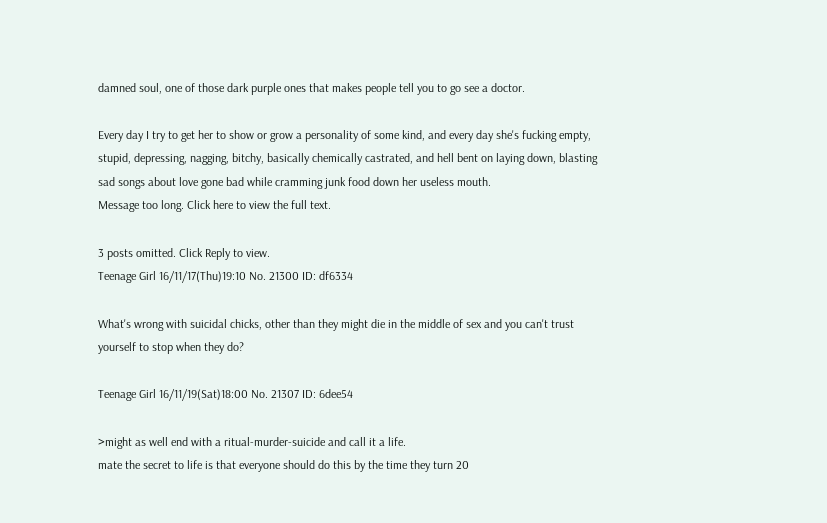damned soul, one of those dark purple ones that makes people tell you to go see a doctor.

Every day I try to get her to show or grow a personality of some kind, and every day she's fucking empty, stupid, depressing, nagging, bitchy, basically chemically castrated, and hell bent on laying down, blasting sad songs about love gone bad while cramming junk food down her useless mouth.
Message too long. Click here to view the full text.

3 posts omitted. Click Reply to view.
Teenage Girl 16/11/17(Thu)19:10 No. 21300 ID: df6334

What's wrong with suicidal chicks, other than they might die in the middle of sex and you can't trust yourself to stop when they do?

Teenage Girl 16/11/19(Sat)18:00 No. 21307 ID: 6dee54

>might as well end with a ritual-murder-suicide and call it a life.
mate the secret to life is that everyone should do this by the time they turn 20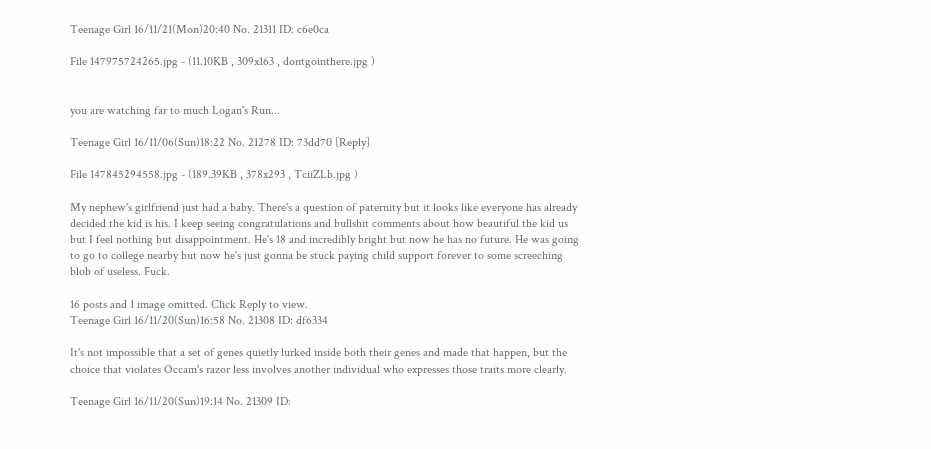Teenage Girl 16/11/21(Mon)20:40 No. 21311 ID: c6e0ca

File 147975724265.jpg - (11.10KB , 309x163 , dontgointhere.jpg )


you are watching far to much Logan's Run...

Teenage Girl 16/11/06(Sun)18:22 No. 21278 ID: 73dd70 [Reply]

File 147845294558.jpg - (189.39KB , 378x293 , TciiZLb.jpg )

My nephew's girlfriend just had a baby. There's a question of paternity but it looks like everyone has already decided the kid is his. I keep seeing congratulations and bullshit comments about how beautiful the kid us but I feel nothing but disappointment. He's 18 and incredibly bright but now he has no future. He was going to go to college nearby but now he's just gonna be stuck paying child support forever to some screeching blob of useless. Fuck.

16 posts and 1 image omitted. Click Reply to view.
Teenage Girl 16/11/20(Sun)16:58 No. 21308 ID: df6334

It's not impossible that a set of genes quietly lurked inside both their genes and made that happen, but the choice that violates Occam's razor less involves another individual who expresses those traits more clearly.

Teenage Girl 16/11/20(Sun)19:14 No. 21309 ID: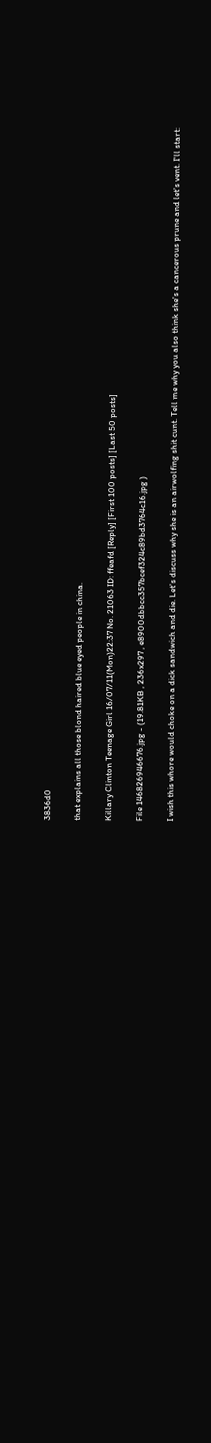3836d0

that explains all those blond haired blue eyed people in china.

Killary Clinton Teenage Girl 16/07/11(Mon)22:37 No. 21063 ID: ffeafd [Reply] [First 100 posts] [Last 50 posts]

File 146826946676.jpg - (19.81KB , 236x297 , e8900dbbcc357bcef324c89bd3764c16.jpg )

I wish this whore would choke on a dick sandwich and die. Let's discuss why she is an airwolfing shit cunt. Tell me why you also think she's a cancerous prune and let's vent. I'll start: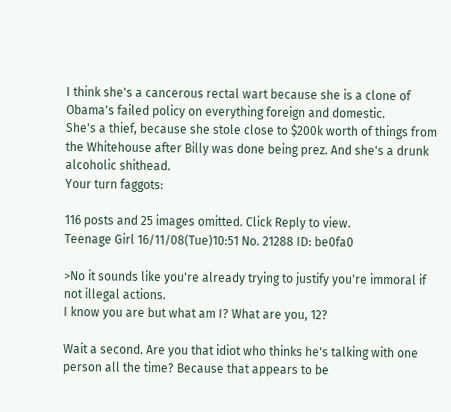I think she's a cancerous rectal wart because she is a clone of Obama's failed policy on everything foreign and domestic.
She's a thief, because she stole close to $200k worth of things from the Whitehouse after Billy was done being prez. And she's a drunk alcoholic shithead.
Your turn faggots:

116 posts and 25 images omitted. Click Reply to view.
Teenage Girl 16/11/08(Tue)10:51 No. 21288 ID: be0fa0

>No it sounds like you're already trying to justify you're immoral if not illegal actions.
I know you are but what am I? What are you, 12?

Wait a second. Are you that idiot who thinks he's talking with one person all the time? Because that appears to be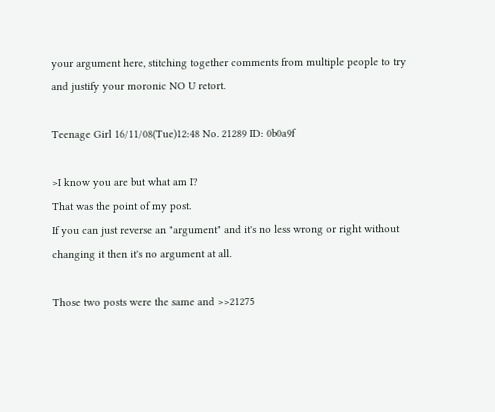your argument here, stitching together comments from multiple people to try and justify your moronic NO U retort.

Teenage Girl 16/11/08(Tue)12:48 No. 21289 ID: 0b0a9f

>I know you are but what am I?
That was the point of my post.
If you can just reverse an "argument" and it's no less wrong or right without changing it then it's no argument at all.

Those two posts were the same and >>21275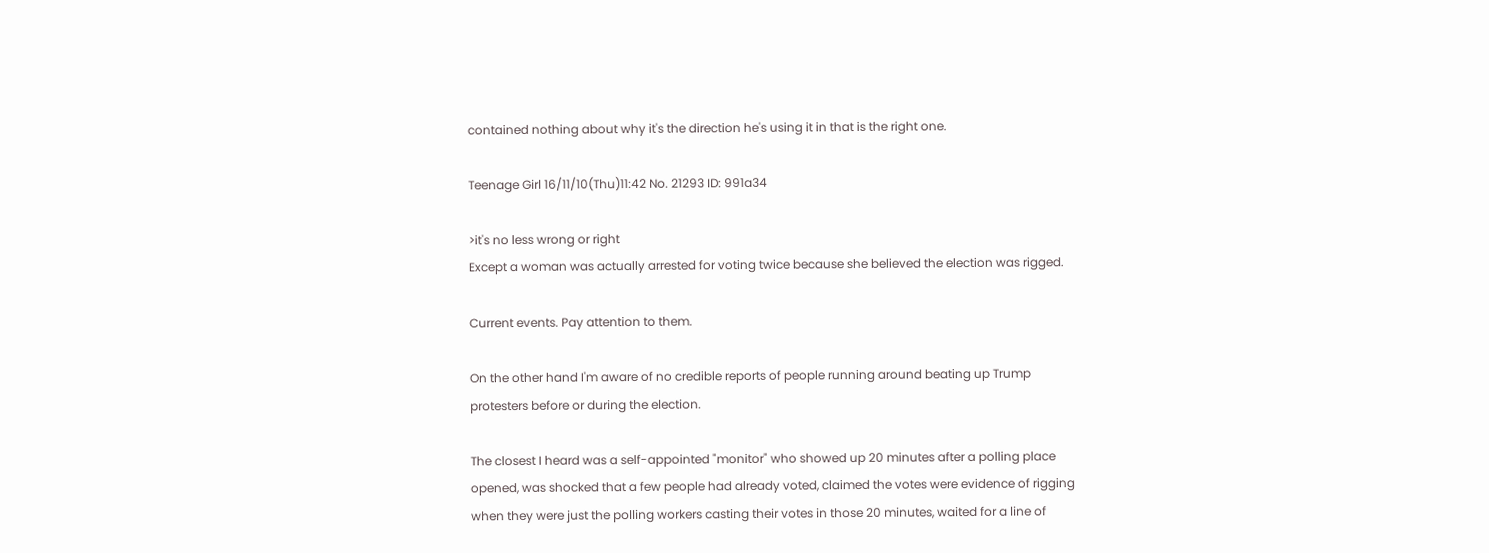contained nothing about why it's the direction he's using it in that is the right one.

Teenage Girl 16/11/10(Thu)11:42 No. 21293 ID: 991a34

>it's no less wrong or right
Except a woman was actually arrested for voting twice because she believed the election was rigged.

Current events. Pay attention to them.

On the other hand I'm aware of no credible reports of people running around beating up Trump protesters before or during the election.

The closest I heard was a self-appointed "monitor" who showed up 20 minutes after a polling place opened, was shocked that a few people had already voted, claimed the votes were evidence of rigging when they were just the polling workers casting their votes in those 20 minutes, waited for a line of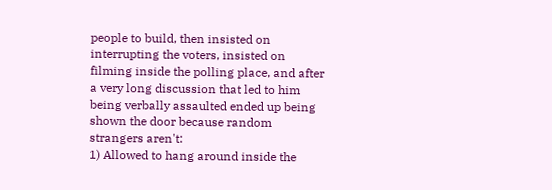people to build, then insisted on interrupting the voters, insisted on filming inside the polling place, and after a very long discussion that led to him being verbally assaulted ended up being shown the door because random strangers aren't:
1) Allowed to hang around inside the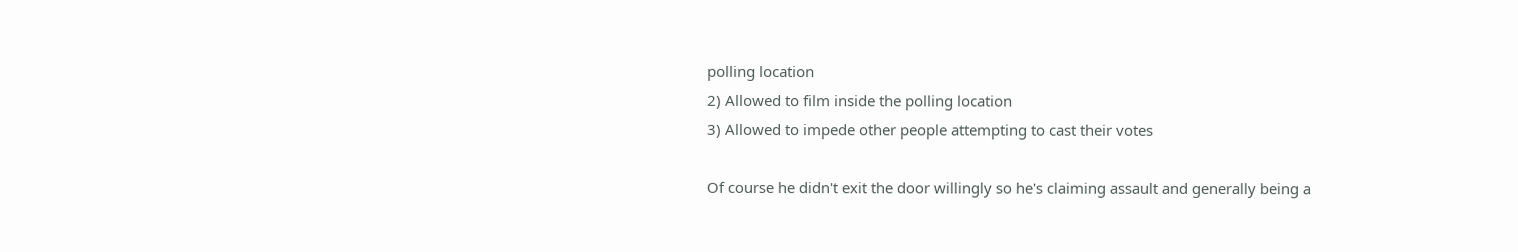polling location
2) Allowed to film inside the polling location
3) Allowed to impede other people attempting to cast their votes

Of course he didn't exit the door willingly so he's claiming assault and generally being a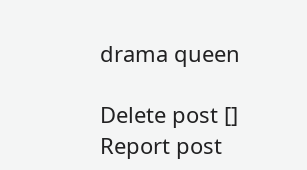drama queen

Delete post []
Report post